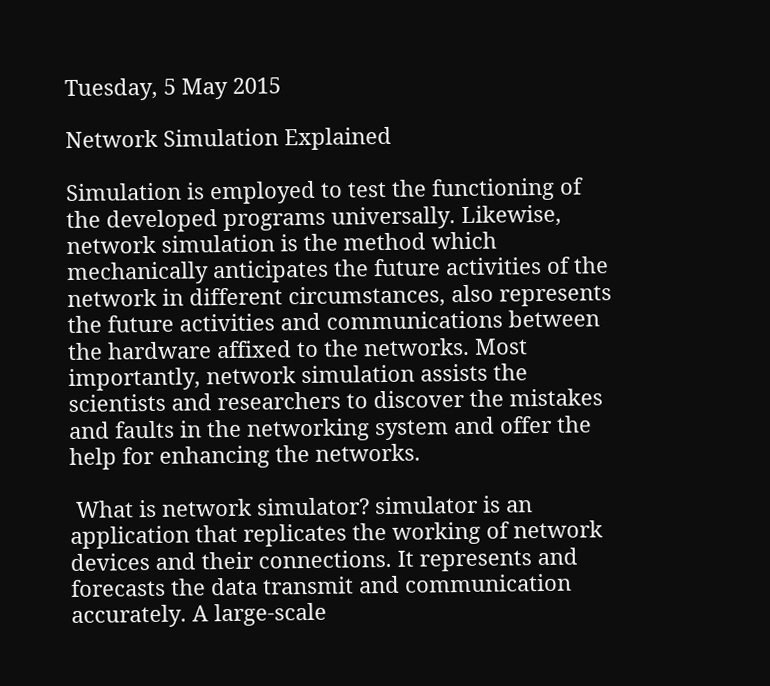Tuesday, 5 May 2015

Network Simulation Explained

Simulation is employed to test the functioning of the developed programs universally. Likewise, network simulation is the method which mechanically anticipates the future activities of the network in different circumstances, also represents the future activities and communications between the hardware affixed to the networks. Most importantly, network simulation assists the scientists and researchers to discover the mistakes and faults in the networking system and offer the help for enhancing the networks.

 What is network simulator? simulator is an application that replicates the working of network devices and their connections. It represents and forecasts the data transmit and communication accurately. A large-scale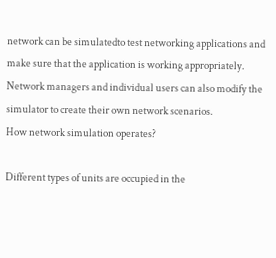network can be simulatedto test networking applications and make sure that the application is working appropriately. Network managers and individual users can also modify the simulator to create their own network scenarios.
How network simulation operates?

Different types of units are occupied in the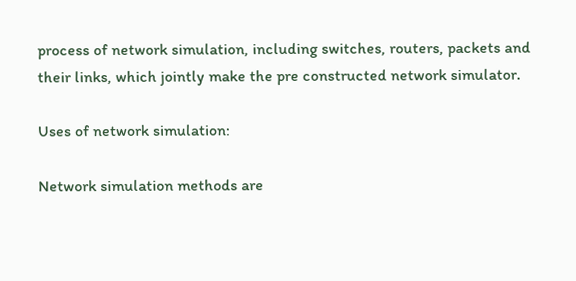process of network simulation, including switches, routers, packets and their links, which jointly make the pre constructed network simulator.

Uses of network simulation:

Network simulation methods are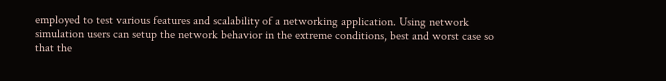employed to test various features and scalability of a networking application. Using network simulation users can setup the network behavior in the extreme conditions, best and worst case so that the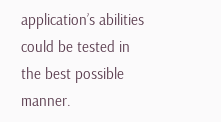application’s abilities could be tested in the best possible manner.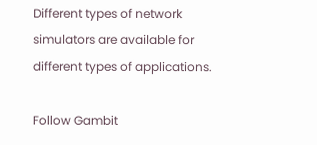Different types of network simulators are available for different types of applications.

Follow Gambit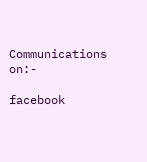Communications on:-

facebook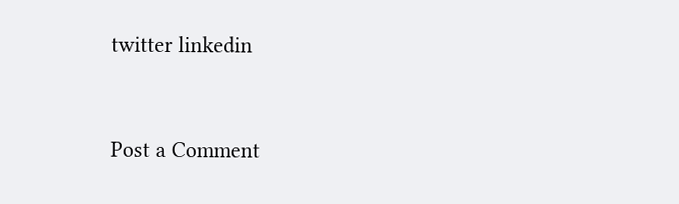twitter linkedin


Post a Comment